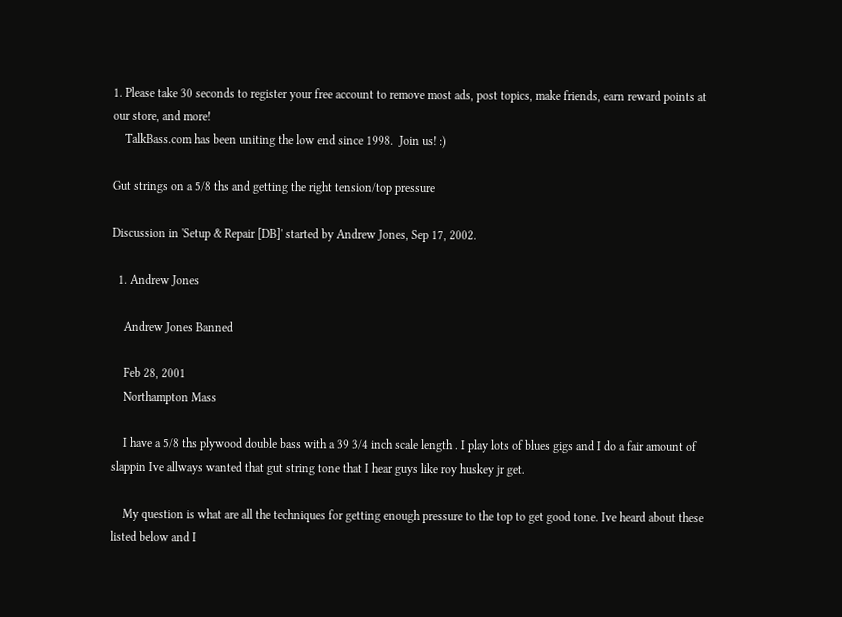1. Please take 30 seconds to register your free account to remove most ads, post topics, make friends, earn reward points at our store, and more!
    TalkBass.com has been uniting the low end since 1998.  Join us! :)

Gut strings on a 5/8 ths and getting the right tension/top pressure

Discussion in 'Setup & Repair [DB]' started by Andrew Jones, Sep 17, 2002.

  1. Andrew Jones

    Andrew Jones Banned

    Feb 28, 2001
    Northampton Mass

    I have a 5/8 ths plywood double bass with a 39 3/4 inch scale length . I play lots of blues gigs and I do a fair amount of slappin Ive allways wanted that gut string tone that I hear guys like roy huskey jr get.

    My question is what are all the techniques for getting enough pressure to the top to get good tone. Ive heard about these listed below and I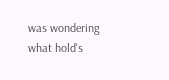was wondering what hold's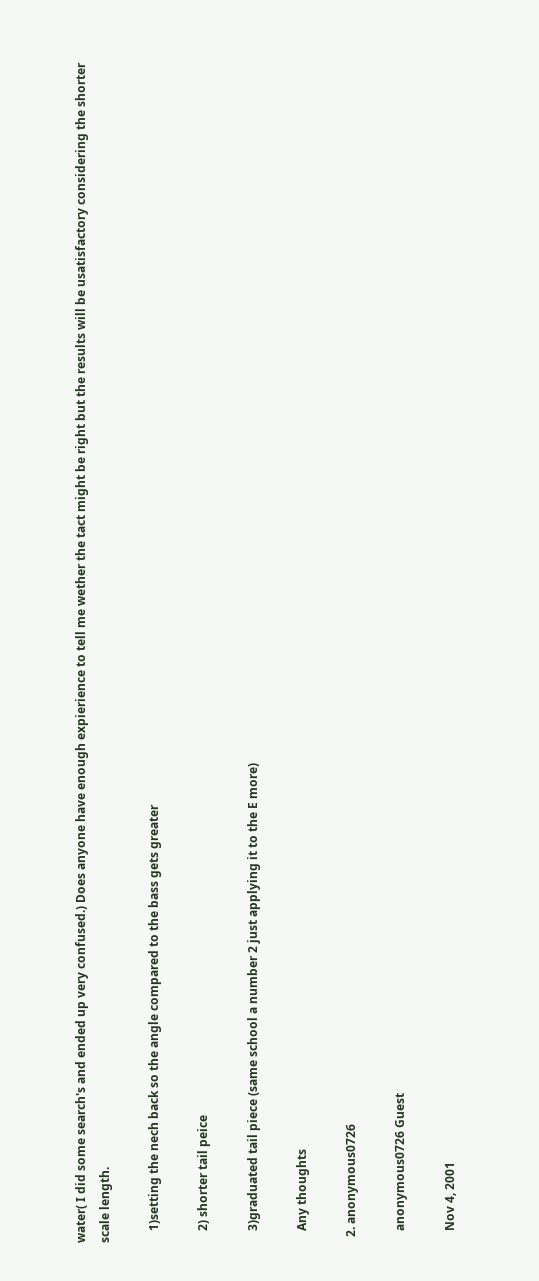water( I did some search's and ended up very confused.) Does anyone have enough expierience to tell me wether the tact might be right but the results will be usatisfactory considering the shorter scale length.

    1)setting the nech back so the angle compared to the bass gets greater

    2) shorter tail peice

    3)graduated tail piece (same school a number 2 just applying it to the E more)

    Any thoughts

  2. anonymous0726

    anonymous0726 Guest

    Nov 4, 2001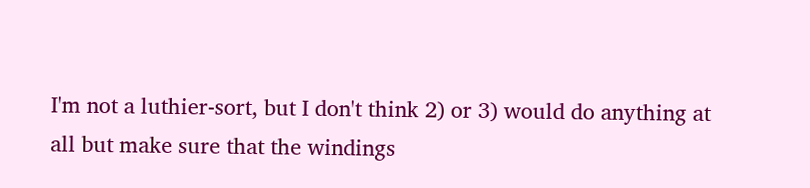I'm not a luthier-sort, but I don't think 2) or 3) would do anything at all but make sure that the windings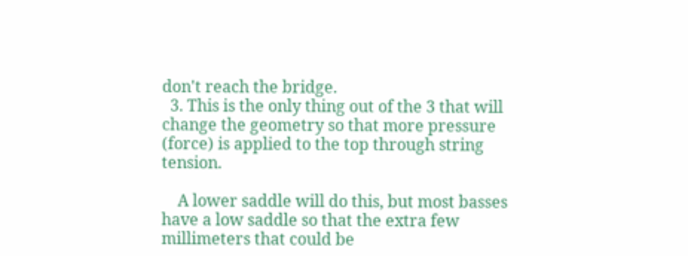don't reach the bridge.
  3. This is the only thing out of the 3 that will change the geometry so that more pressure (force) is applied to the top through string tension.

    A lower saddle will do this, but most basses have a low saddle so that the extra few millimeters that could be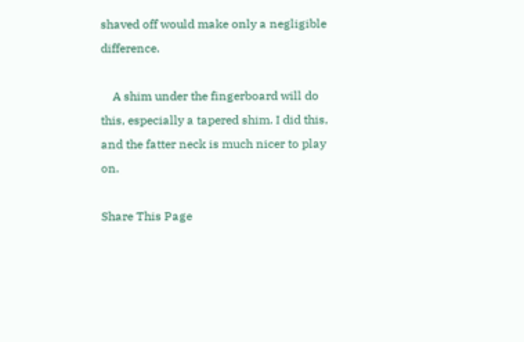shaved off would make only a negligible difference.

    A shim under the fingerboard will do this, especially a tapered shim. I did this, and the fatter neck is much nicer to play on.

Share This Page